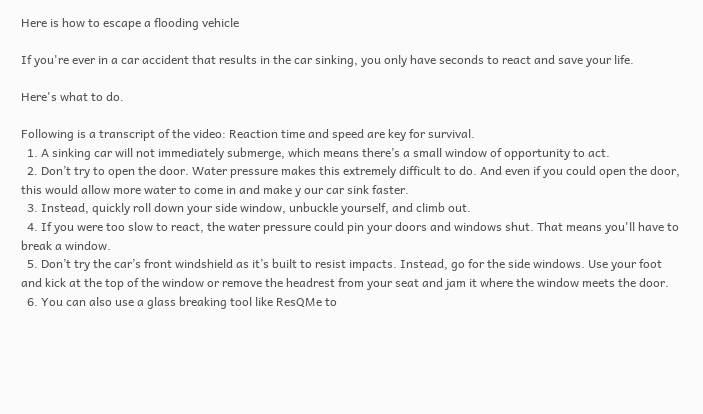Here is how to escape a flooding vehicle

If you're ever in a car accident that results in the car sinking, you only have seconds to react and save your life.

Here's what to do.

Following is a transcript of the video: Reaction time and speed are key for survival.
  1. A sinking car will not immediately submerge, which means there’s a small window of opportunity to act.
  2. Don’t try to open the door. Water pressure makes this extremely difficult to do. And even if you could open the door, this would allow more water to come in and make y our car sink faster.
  3. Instead, quickly roll down your side window, unbuckle yourself, and climb out.
  4. If you were too slow to react, the water pressure could pin your doors and windows shut. That means you'll have to break a window.
  5. Don’t try the car’s front windshield as it’s built to resist impacts. Instead, go for the side windows. Use your foot and kick at the top of the window or remove the headrest from your seat and jam it where the window meets the door.
  6. You can also use a glass breaking tool like ResQMe to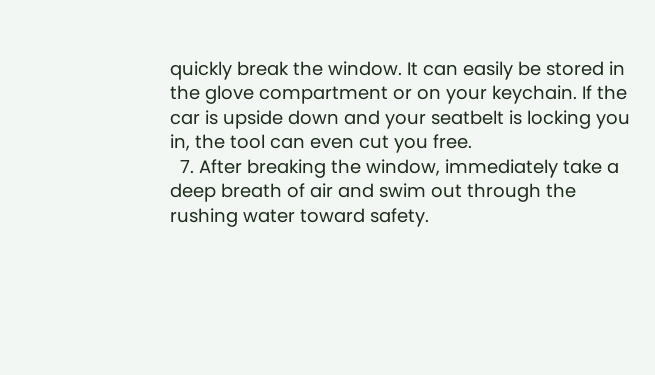quickly break the window. It can easily be stored in the glove compartment or on your keychain. If the car is upside down and your seatbelt is locking you in, the tool can even cut you free.
  7. After breaking the window, immediately take a deep breath of air and swim out through the rushing water toward safety.